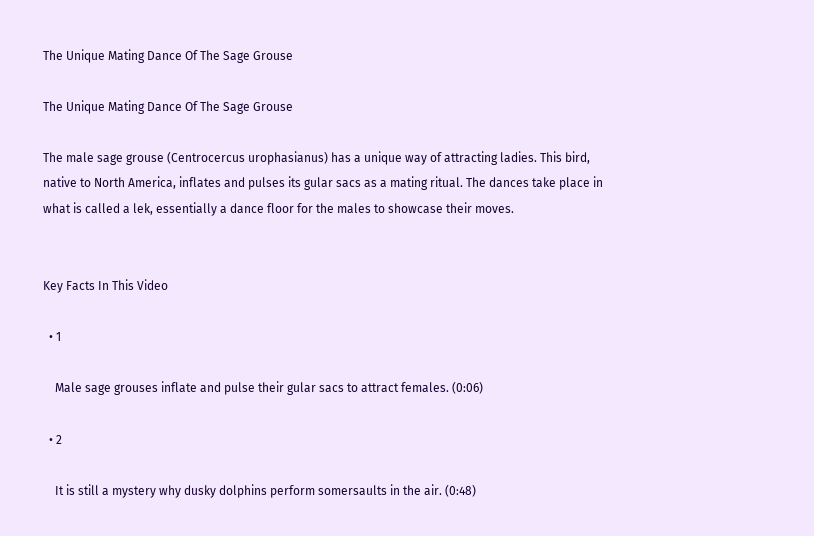The Unique Mating Dance Of The Sage Grouse

The Unique Mating Dance Of The Sage Grouse

The male sage grouse (Centrocercus urophasianus) has a unique way of attracting ladies. This bird, native to North America, inflates and pulses its gular sacs as a mating ritual. The dances take place in what is called a lek, essentially a dance floor for the males to showcase their moves.


Key Facts In This Video

  • 1

    Male sage grouses inflate and pulse their gular sacs to attract females. (0:06)

  • 2

    It is still a mystery why dusky dolphins perform somersaults in the air. (0:48)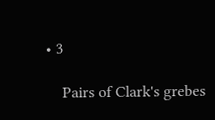• 3

    Pairs of Clark's grebes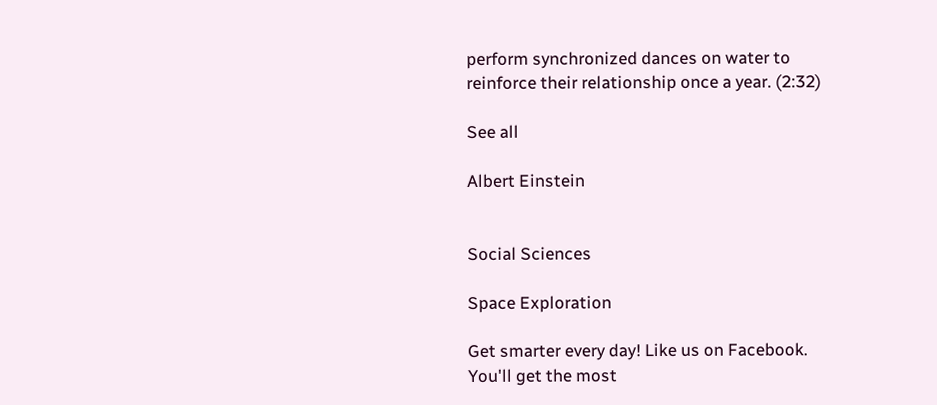perform synchronized dances on water to reinforce their relationship once a year. (2:32)

See all

Albert Einstein


Social Sciences

Space Exploration

Get smarter every day! Like us on Facebook.
You'll get the most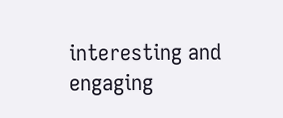interesting and engaging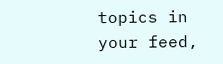topics in your feed,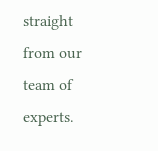straight from our team of experts.